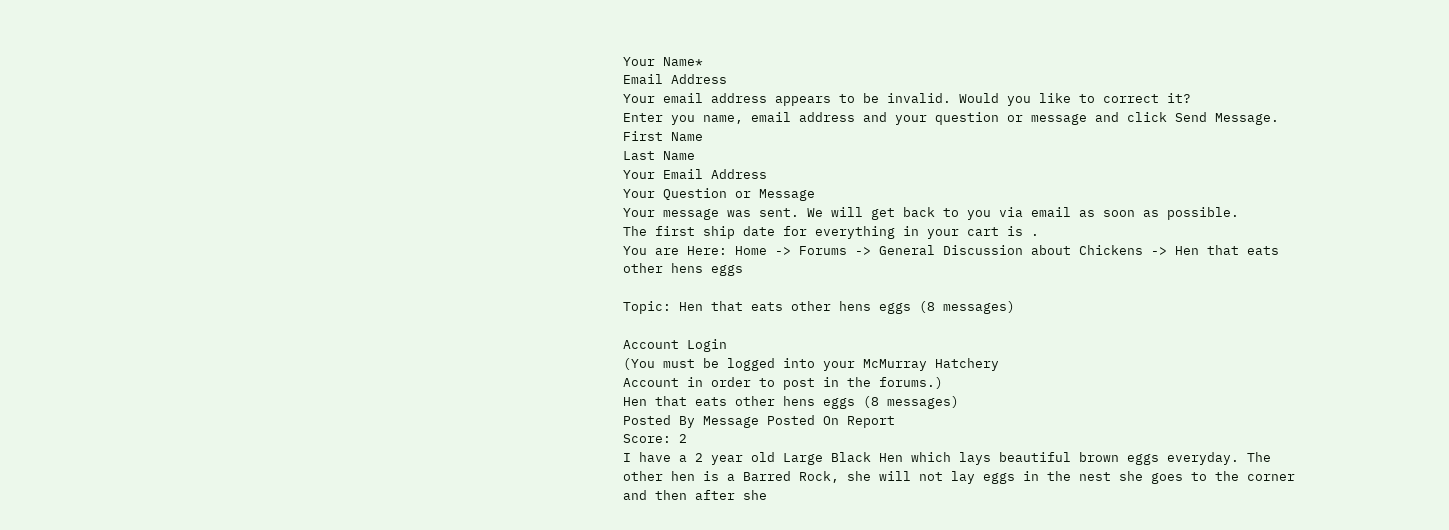Your Name*
Email Address
Your email address appears to be invalid. Would you like to correct it?
Enter you name, email address and your question or message and click Send Message.
First Name
Last Name
Your Email Address
Your Question or Message
Your message was sent. We will get back to you via email as soon as possible.
The first ship date for everything in your cart is .
You are Here: Home -> Forums -> General Discussion about Chickens -> Hen that eats other hens eggs

Topic: Hen that eats other hens eggs (8 messages)

Account Login
(You must be logged into your McMurray Hatchery
Account in order to post in the forums.)
Hen that eats other hens eggs (8 messages)
Posted By Message Posted On Report
Score: 2
I have a 2 year old Large Black Hen which lays beautiful brown eggs everyday. The other hen is a Barred Rock, she will not lay eggs in the nest she goes to the corner and then after she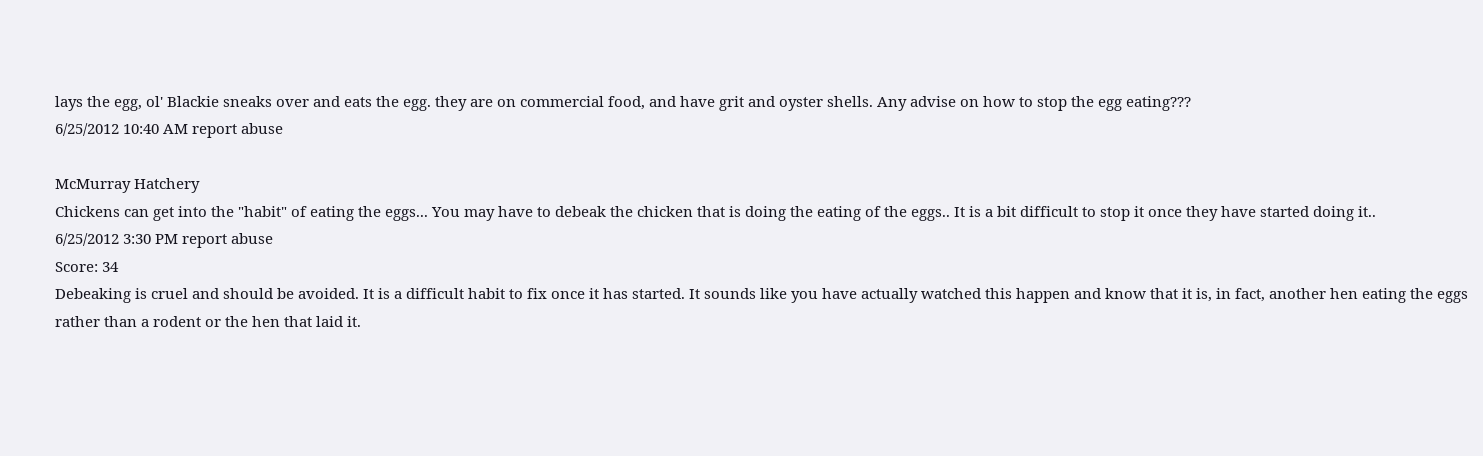lays the egg, ol' Blackie sneaks over and eats the egg. they are on commercial food, and have grit and oyster shells. Any advise on how to stop the egg eating???
6/25/2012 10:40 AM report abuse

McMurray Hatchery
Chickens can get into the "habit" of eating the eggs... You may have to debeak the chicken that is doing the eating of the eggs.. It is a bit difficult to stop it once they have started doing it..
6/25/2012 3:30 PM report abuse
Score: 34
Debeaking is cruel and should be avoided. It is a difficult habit to fix once it has started. It sounds like you have actually watched this happen and know that it is, in fact, another hen eating the eggs rather than a rodent or the hen that laid it.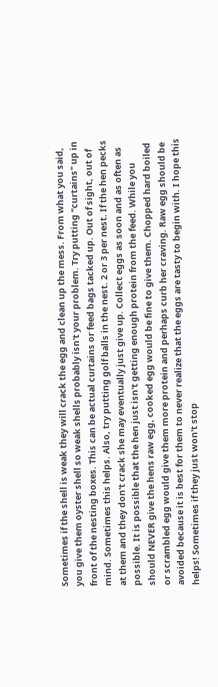Sometimes if the shell is weak they will crack the egg and clean up the mess. From what you said, you give them oyster shell so weak shells probably isn't your problem. Try putting "curtains" up in front of the nesting boxes. This can be actual curtains or feed bags tacked up. Out of sight, out of mind. Sometimes this helps. Also, try putting golf balls in the nest. 2 or 3 per nest. If the hen pecks at them and they don't crack she may eventually just give up. Collect eggs as soon and as often as possible. It is possible that the hen just isn't getting enough protein from the feed. While you should NEVER give the hens raw egg, cooked egg would be fine to give them. Chopped hard boiled or scrambled egg would give them more protein and perhaps curb her craving. Raw egg should be avoided because it is best for them to never realize that the eggs are tasty to begin with. I hope this helps! Sometimes if they just won't stop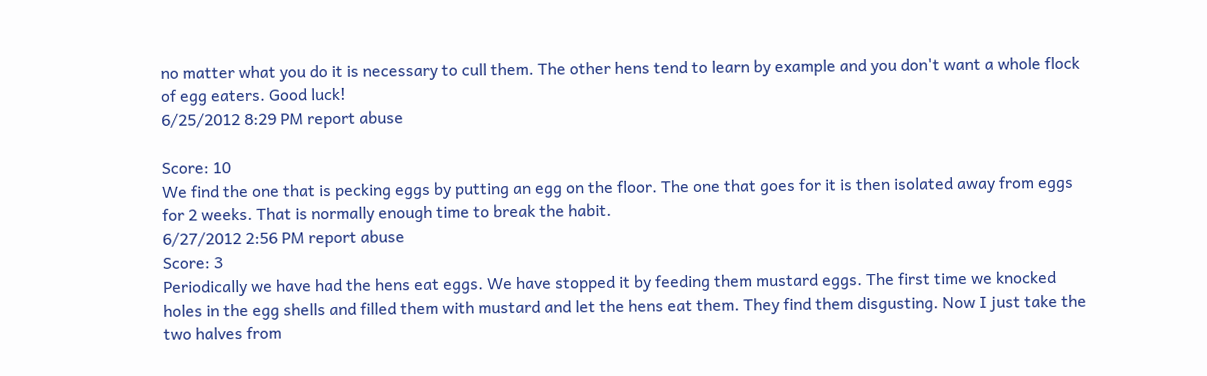no matter what you do it is necessary to cull them. The other hens tend to learn by example and you don't want a whole flock of egg eaters. Good luck!
6/25/2012 8:29 PM report abuse

Score: 10
We find the one that is pecking eggs by putting an egg on the floor. The one that goes for it is then isolated away from eggs for 2 weeks. That is normally enough time to break the habit.
6/27/2012 2:56 PM report abuse
Score: 3
Periodically we have had the hens eat eggs. We have stopped it by feeding them mustard eggs. The first time we knocked holes in the egg shells and filled them with mustard and let the hens eat them. They find them disgusting. Now I just take the two halves from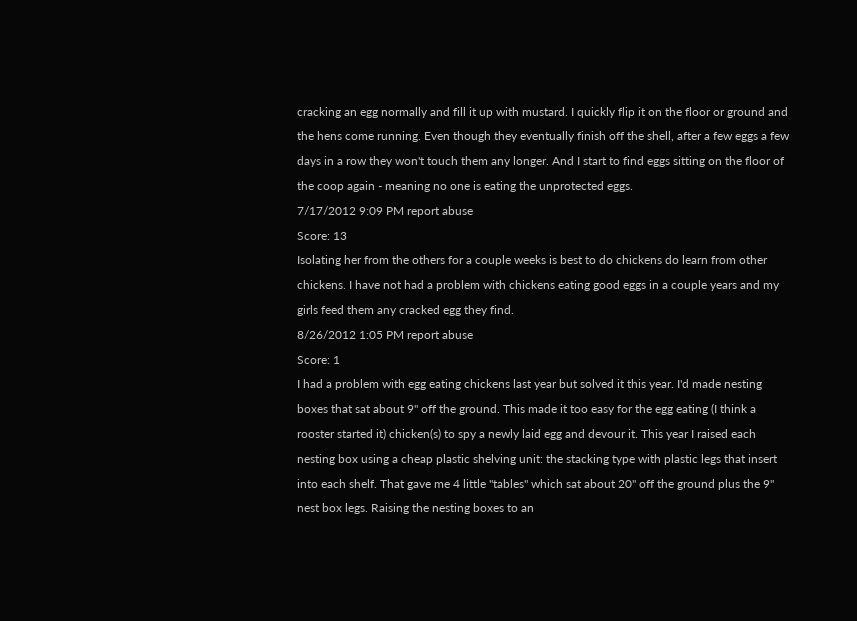cracking an egg normally and fill it up with mustard. I quickly flip it on the floor or ground and the hens come running. Even though they eventually finish off the shell, after a few eggs a few days in a row they won't touch them any longer. And I start to find eggs sitting on the floor of the coop again - meaning no one is eating the unprotected eggs.
7/17/2012 9:09 PM report abuse
Score: 13
Isolating her from the others for a couple weeks is best to do chickens do learn from other chickens. I have not had a problem with chickens eating good eggs in a couple years and my girls feed them any cracked egg they find.
8/26/2012 1:05 PM report abuse
Score: 1
I had a problem with egg eating chickens last year but solved it this year. I'd made nesting boxes that sat about 9" off the ground. This made it too easy for the egg eating (I think a rooster started it) chicken(s) to spy a newly laid egg and devour it. This year I raised each nesting box using a cheap plastic shelving unit: the stacking type with plastic legs that insert into each shelf. That gave me 4 little "tables" which sat about 20" off the ground plus the 9" nest box legs. Raising the nesting boxes to an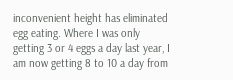inconvenient height has eliminated egg eating. Where I was only getting 3 or 4 eggs a day last year, I am now getting 8 to 10 a day from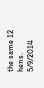the same 12 hens.
5/9/2014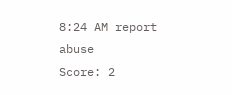8:24 AM report abuse
Score: 2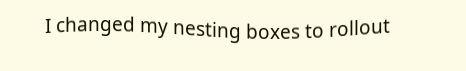I changed my nesting boxes to rollout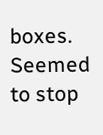boxes. Seemed to stop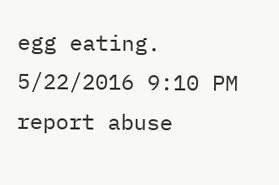egg eating.
5/22/2016 9:10 PM report abuse